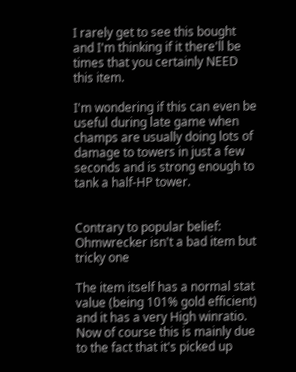I rarely get to see this bought and I'm thinking if it there'll be times that you certainly NEED this item.

I'm wondering if this can even be useful during late game when champs are usually doing lots of damage to towers in just a few seconds and is strong enough to tank a half-HP tower.


Contrary to popular belief: Ohmwrecker isn't a bad item but tricky one

The item itself has a normal stat value (being 101% gold efficient) and it has a very High winratio. Now of course this is mainly due to the fact that it's picked up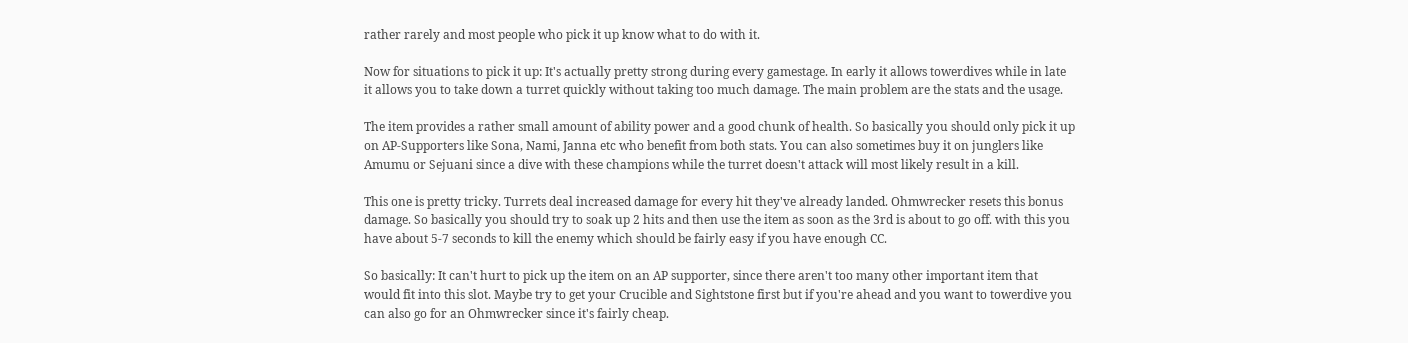rather rarely and most people who pick it up know what to do with it.

Now for situations to pick it up: It's actually pretty strong during every gamestage. In early it allows towerdives while in late it allows you to take down a turret quickly without taking too much damage. The main problem are the stats and the usage.

The item provides a rather small amount of ability power and a good chunk of health. So basically you should only pick it up on AP-Supporters like Sona, Nami, Janna etc who benefit from both stats. You can also sometimes buy it on junglers like Amumu or Sejuani since a dive with these champions while the turret doesn't attack will most likely result in a kill.

This one is pretty tricky. Turrets deal increased damage for every hit they've already landed. Ohmwrecker resets this bonus damage. So basically you should try to soak up 2 hits and then use the item as soon as the 3rd is about to go off. with this you have about 5-7 seconds to kill the enemy which should be fairly easy if you have enough CC.

So basically: It can't hurt to pick up the item on an AP supporter, since there aren't too many other important item that would fit into this slot. Maybe try to get your Crucible and Sightstone first but if you're ahead and you want to towerdive you can also go for an Ohmwrecker since it's fairly cheap.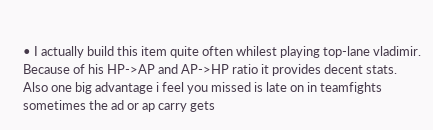• I actually build this item quite often whilest playing top-lane vladimir. Because of his HP->AP and AP->HP ratio it provides decent stats. Also one big advantage i feel you missed is late on in teamfights sometimes the ad or ap carry gets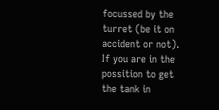focussed by the turret (be it on accident or not). If you are in the possition to get the tank in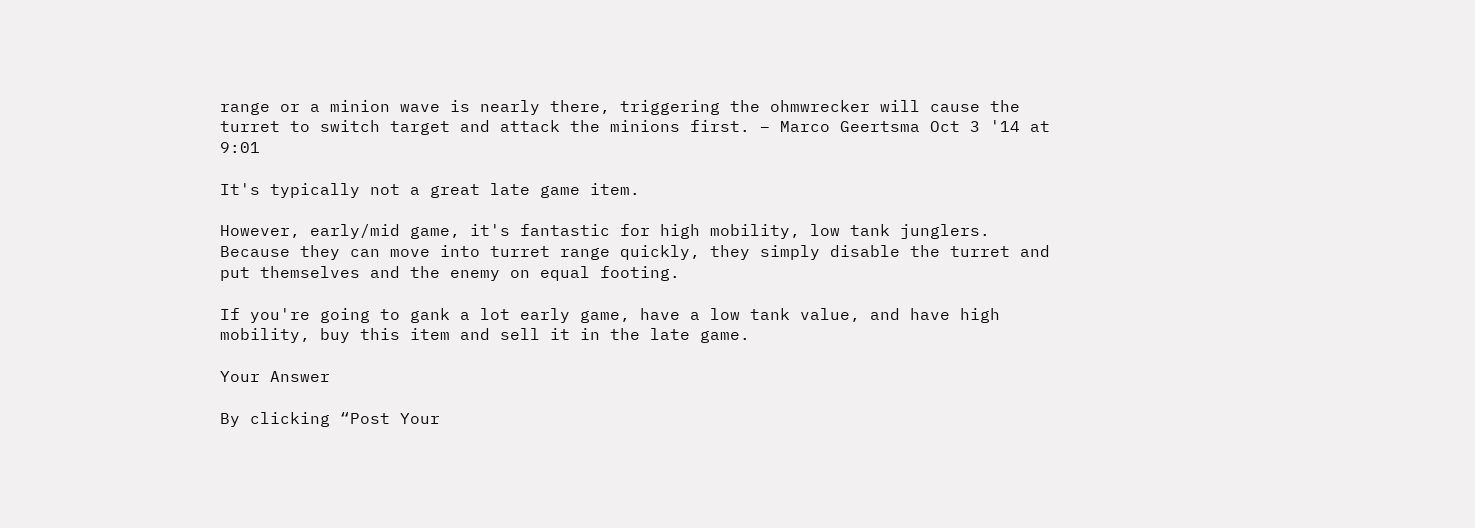range or a minion wave is nearly there, triggering the ohmwrecker will cause the turret to switch target and attack the minions first. – Marco Geertsma Oct 3 '14 at 9:01

It's typically not a great late game item.

However, early/mid game, it's fantastic for high mobility, low tank junglers. Because they can move into turret range quickly, they simply disable the turret and put themselves and the enemy on equal footing.

If you're going to gank a lot early game, have a low tank value, and have high mobility, buy this item and sell it in the late game.

Your Answer

By clicking “Post Your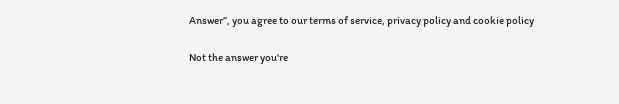Answer”, you agree to our terms of service, privacy policy and cookie policy

Not the answer you're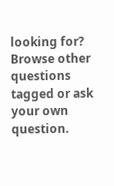looking for? Browse other questions tagged or ask your own question.